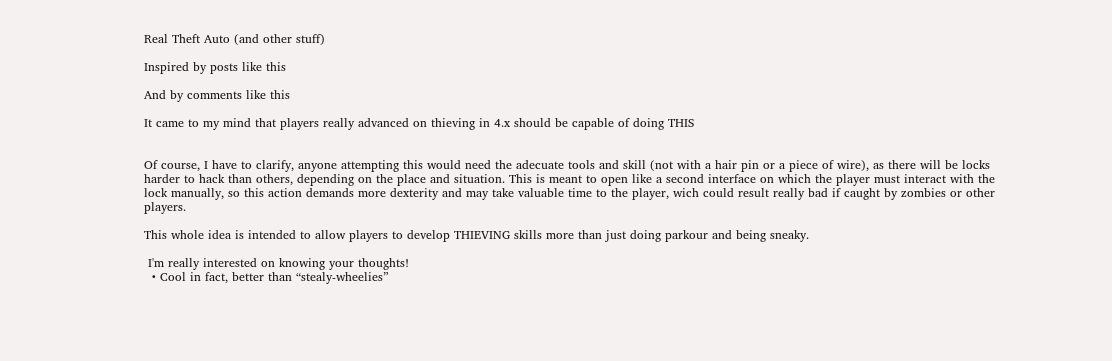Real Theft Auto (and other stuff)

Inspired by posts like this

And by comments like this

It came to my mind that players really advanced on thieving in 4.x should be capable of doing THIS


Of course, I have to clarify, anyone attempting this would need the adecuate tools and skill (not with a hair pin or a piece of wire), as there will be locks harder to hack than others, depending on the place and situation. This is meant to open like a second interface on which the player must interact with the lock manually, so this action demands more dexterity and may take valuable time to the player, wich could result really bad if caught by zombies or other players.

This whole idea is intended to allow players to develop THIEVING skills more than just doing parkour and being sneaky.

 I'm really interested on knowing your thoughts!
  • Cool in fact, better than “stealy-wheelies”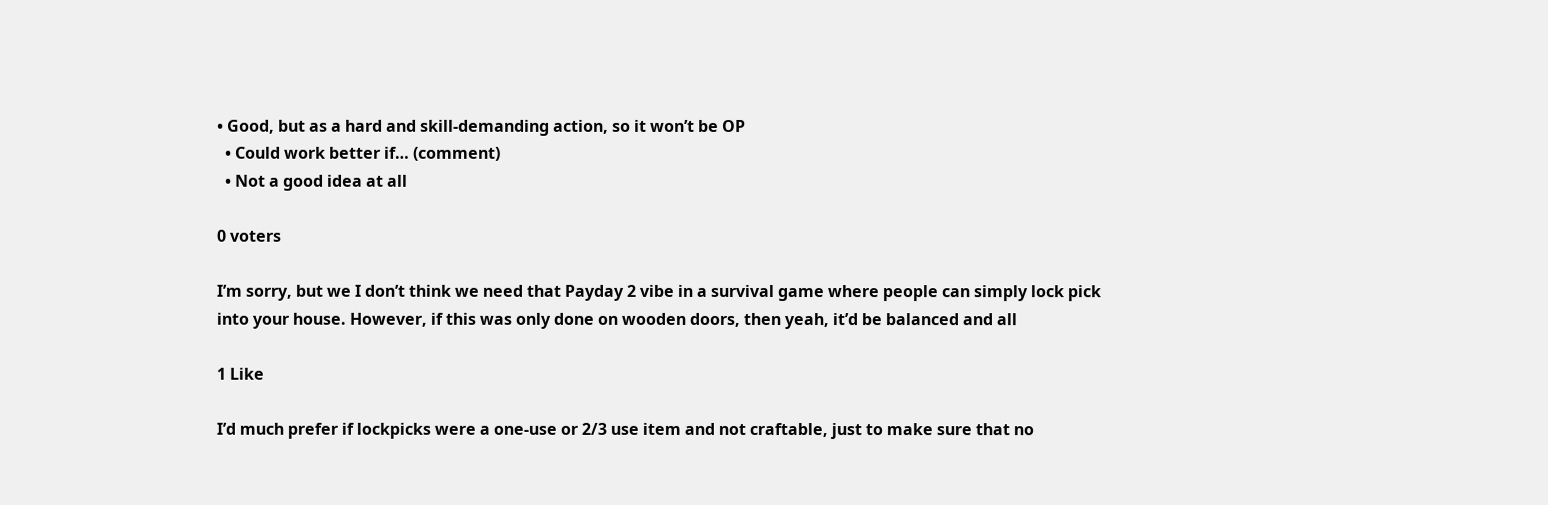• Good, but as a hard and skill-demanding action, so it won’t be OP
  • Could work better if… (comment)
  • Not a good idea at all

0 voters

I’m sorry, but we I don’t think we need that Payday 2 vibe in a survival game where people can simply lock pick into your house. However, if this was only done on wooden doors, then yeah, it’d be balanced and all

1 Like

I’d much prefer if lockpicks were a one-use or 2/3 use item and not craftable, just to make sure that no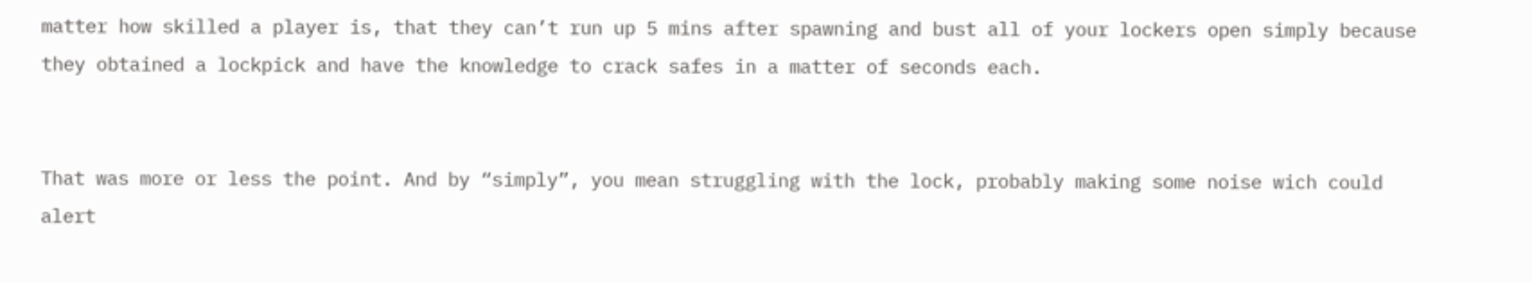matter how skilled a player is, that they can’t run up 5 mins after spawning and bust all of your lockers open simply because they obtained a lockpick and have the knowledge to crack safes in a matter of seconds each.


That was more or less the point. And by “simply”, you mean struggling with the lock, probably making some noise wich could alert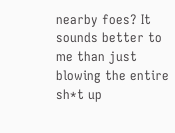nearby foes? It sounds better to me than just blowing the entire sh*t up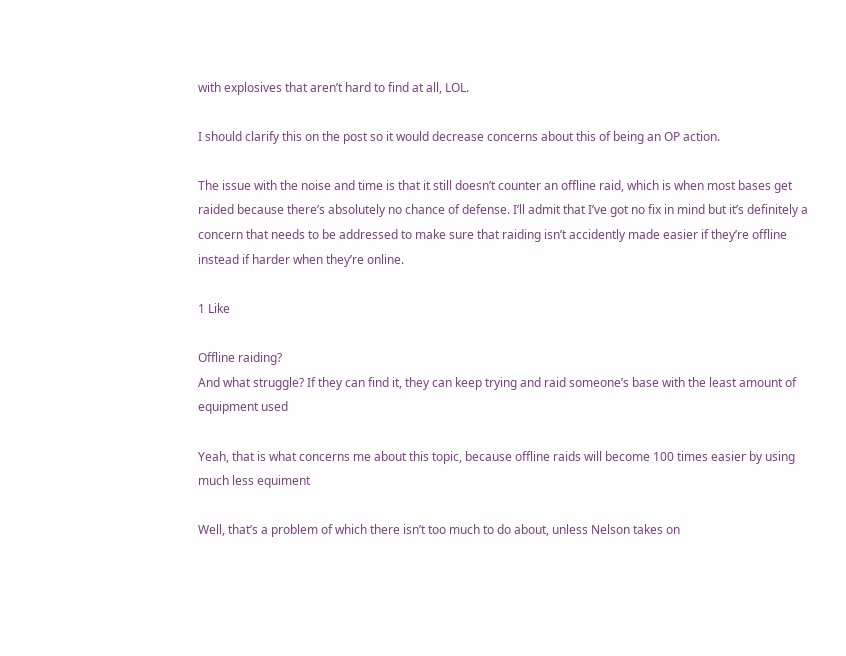with explosives that aren’t hard to find at all, LOL.

I should clarify this on the post so it would decrease concerns about this of being an OP action.

The issue with the noise and time is that it still doesn’t counter an offline raid, which is when most bases get raided because there’s absolutely no chance of defense. I’ll admit that I’ve got no fix in mind but it’s definitely a concern that needs to be addressed to make sure that raiding isn’t accidently made easier if they’re offline instead if harder when they’re online.

1 Like

Offline raiding?
And what struggle? If they can find it, they can keep trying and raid someone’s base with the least amount of equipment used

Yeah, that is what concerns me about this topic, because offline raids will become 100 times easier by using much less equiment

Well, that’s a problem of which there isn’t too much to do about, unless Nelson takes on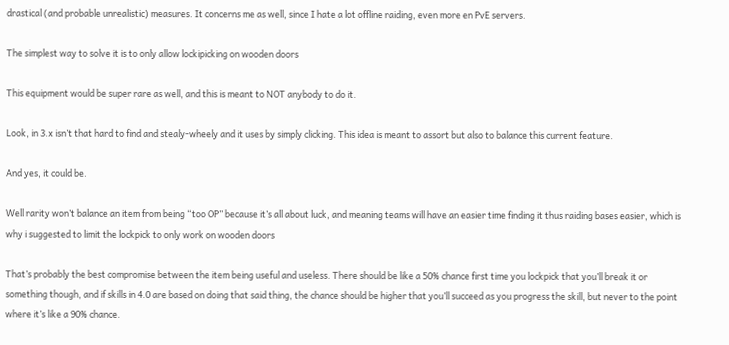drastical (and probable unrealistic) measures. It concerns me as well, since I hate a lot offline raiding, even more en PvE servers.

The simplest way to solve it is to only allow lockipicking on wooden doors

This equipment would be super rare as well, and this is meant to NOT anybody to do it.

Look, in 3.x isn’t that hard to find and stealy-wheely and it uses by simply clicking. This idea is meant to assort but also to balance this current feature.

And yes, it could be.

Well rarity won’t balance an item from being “too OP” because it’s all about luck, and meaning teams will have an easier time finding it thus raiding bases easier, which is why i suggested to limit the lockpick to only work on wooden doors

That’s probably the best compromise between the item being useful and useless. There should be like a 50% chance first time you lockpick that you’ll break it or something though, and if skills in 4.0 are based on doing that said thing, the chance should be higher that you’ll succeed as you progress the skill, but never to the point where it’s like a 90% chance.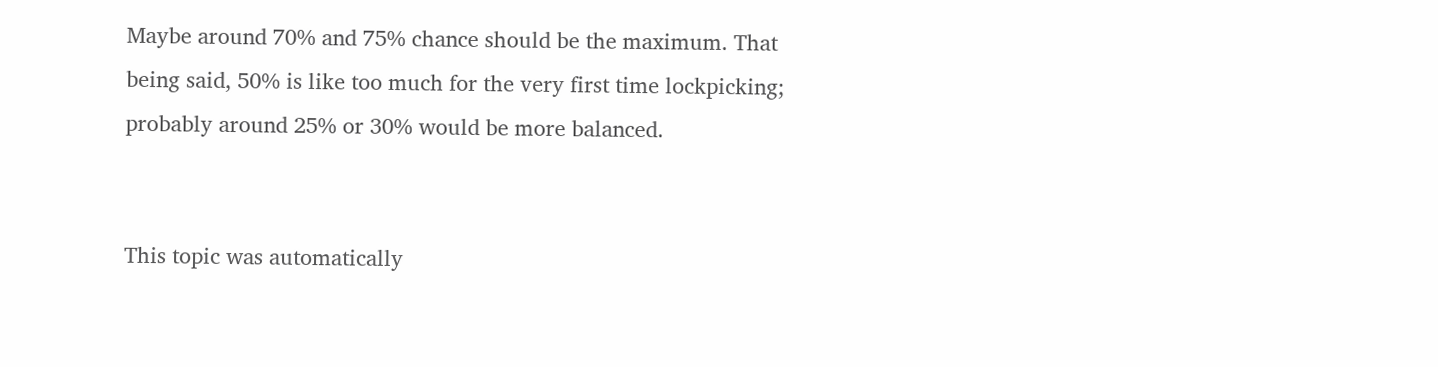Maybe around 70% and 75% chance should be the maximum. That being said, 50% is like too much for the very first time lockpicking; probably around 25% or 30% would be more balanced.


This topic was automatically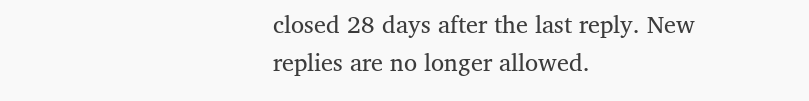closed 28 days after the last reply. New replies are no longer allowed.